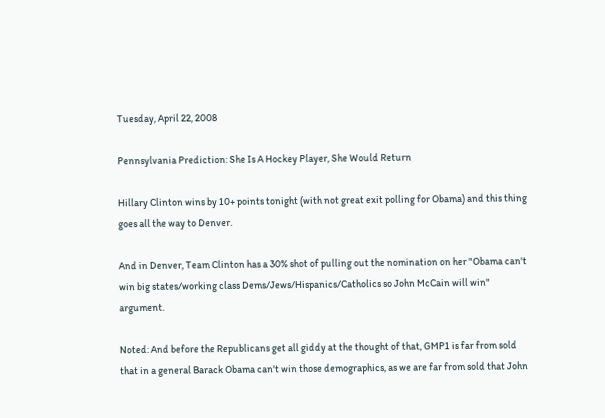Tuesday, April 22, 2008

Pennsylvania Prediction: She Is A Hockey Player, She Would Return

Hillary Clinton wins by 10+ points tonight (with not great exit polling for Obama) and this thing goes all the way to Denver.

And in Denver, Team Clinton has a 30% shot of pulling out the nomination on her "Obama can't win big states/working class Dems/Jews/Hispanics/Catholics so John McCain will win" argument.

Noted: And before the Republicans get all giddy at the thought of that, GMP1 is far from sold that in a general Barack Obama can't win those demographics, as we are far from sold that John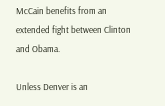McCain benefits from an extended fight between Clinton and Obama.

Unless Denver is an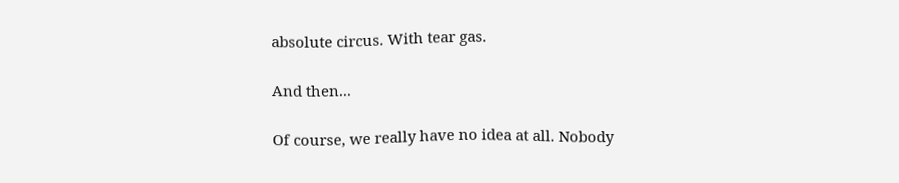absolute circus. With tear gas.

And then...

Of course, we really have no idea at all. Nobody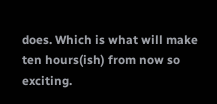does. Which is what will make ten hours(ish) from now so exciting.